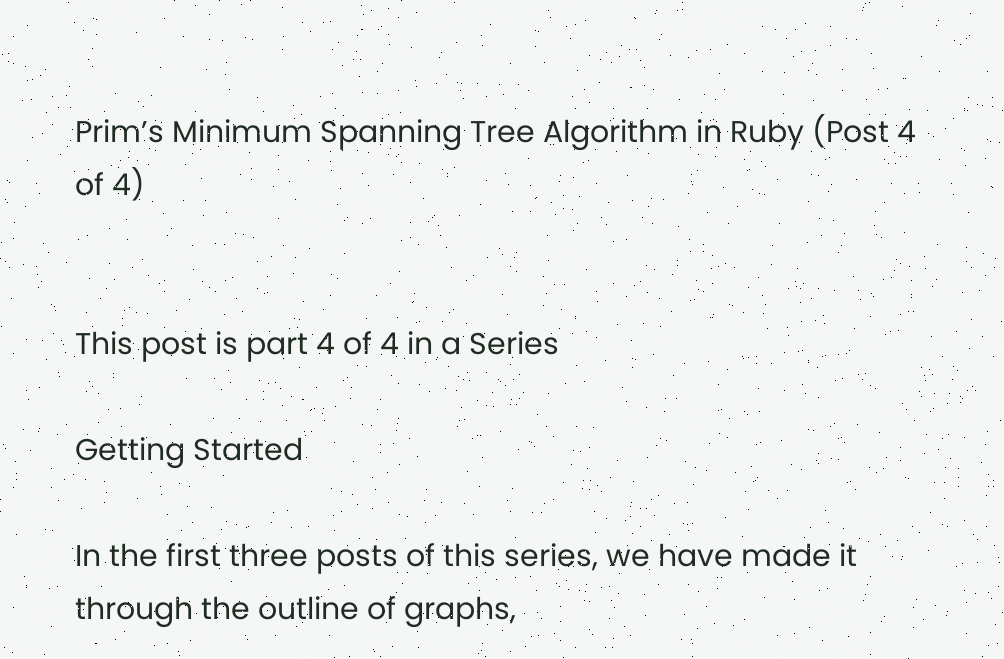Prim’s Minimum Spanning Tree Algorithm in Ruby (Post 4 of 4)


This post is part 4 of 4 in a Series

Getting Started

In the first three posts of this series, we have made it through the outline of graphs,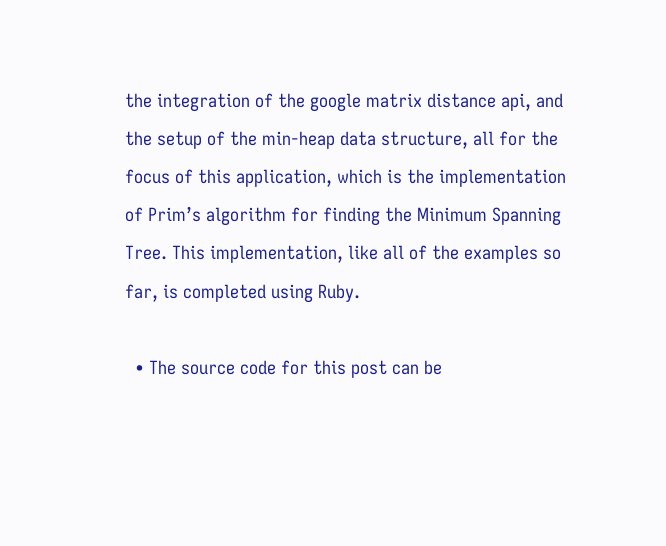the integration of the google matrix distance api, and the setup of the min-heap data structure, all for the focus of this application, which is the implementation of Prim’s algorithm for finding the Minimum Spanning Tree. This implementation, like all of the examples so far, is completed using Ruby.

  • The source code for this post can be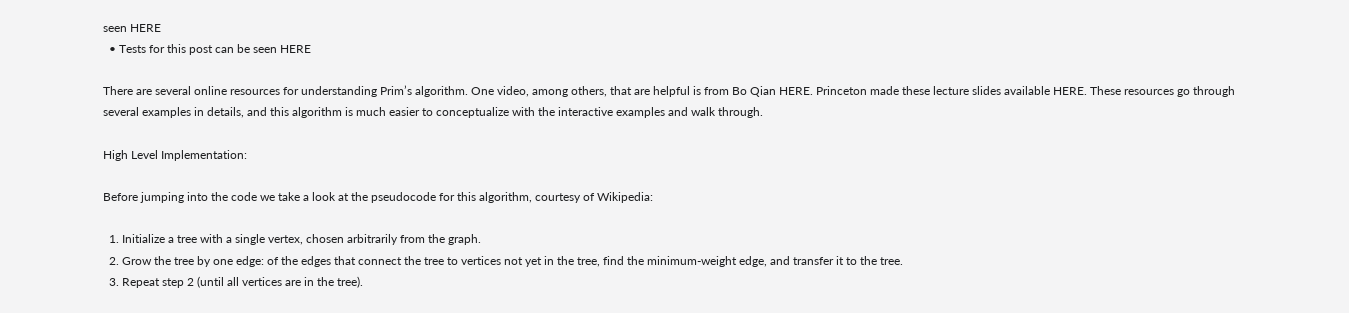seen HERE
  • Tests for this post can be seen HERE

There are several online resources for understanding Prim’s algorithm. One video, among others, that are helpful is from Bo Qian HERE. Princeton made these lecture slides available HERE. These resources go through several examples in details, and this algorithm is much easier to conceptualize with the interactive examples and walk through.

High Level Implementation:

Before jumping into the code we take a look at the pseudocode for this algorithm, courtesy of Wikipedia:

  1. Initialize a tree with a single vertex, chosen arbitrarily from the graph.
  2. Grow the tree by one edge: of the edges that connect the tree to vertices not yet in the tree, find the minimum-weight edge, and transfer it to the tree.
  3. Repeat step 2 (until all vertices are in the tree).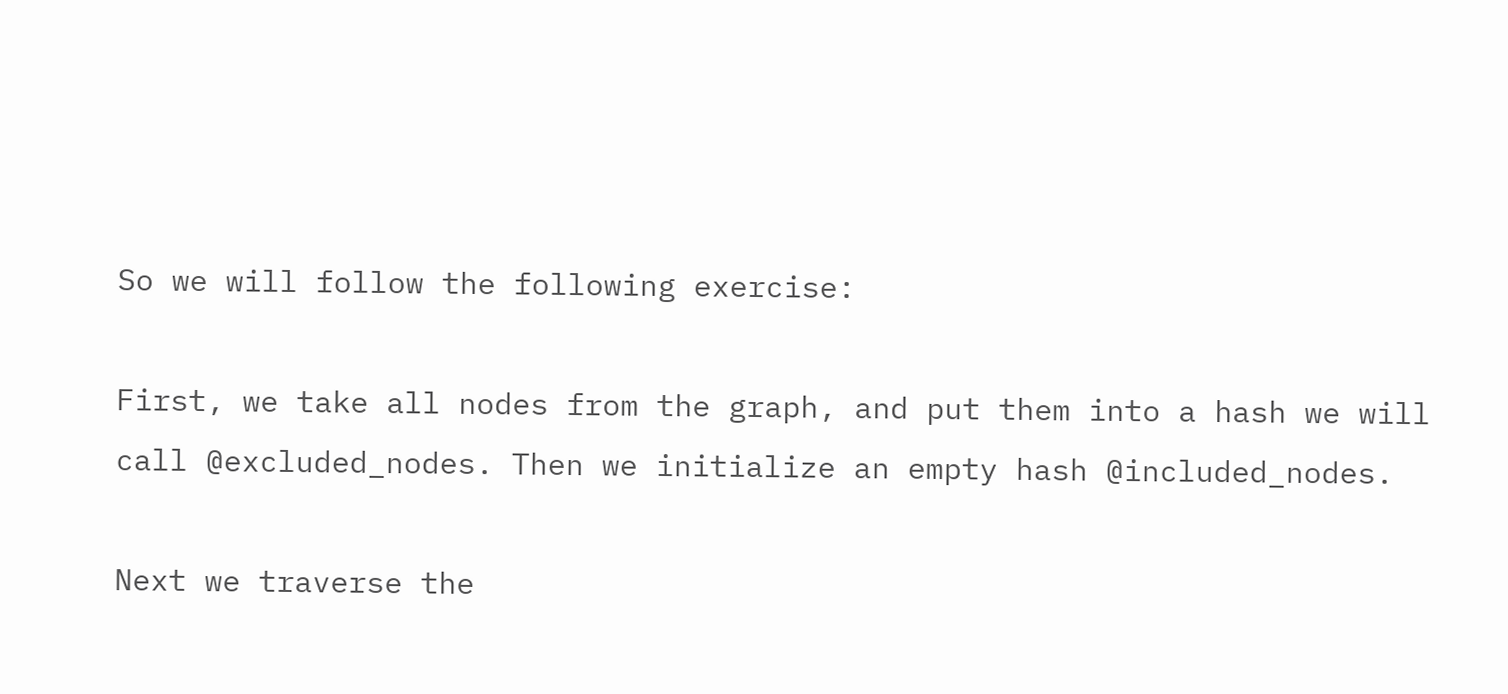So we will follow the following exercise:

First, we take all nodes from the graph, and put them into a hash we will call @excluded_nodes. Then we initialize an empty hash @included_nodes.

Next we traverse the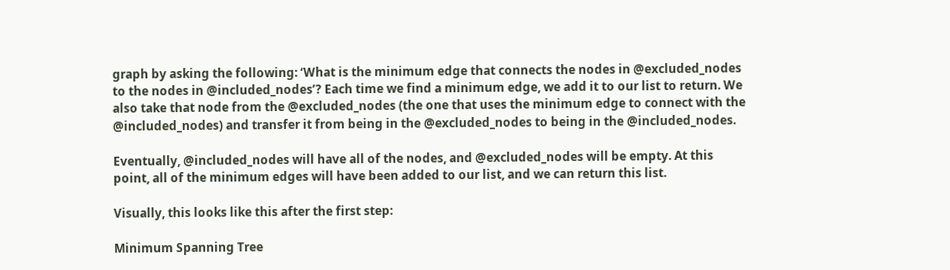graph by asking the following: ‘What is the minimum edge that connects the nodes in @excluded_nodes to the nodes in @included_nodes’? Each time we find a minimum edge, we add it to our list to return. We also take that node from the @excluded_nodes (the one that uses the minimum edge to connect with the @included_nodes) and transfer it from being in the @excluded_nodes to being in the @included_nodes.

Eventually, @included_nodes will have all of the nodes, and @excluded_nodes will be empty. At this point, all of the minimum edges will have been added to our list, and we can return this list.

Visually, this looks like this after the first step:

Minimum Spanning Tree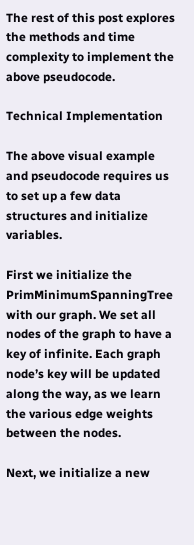The rest of this post explores the methods and time complexity to implement the above pseudocode.

Technical Implementation

The above visual example and pseudocode requires us to set up a few data structures and initialize variables.

First we initialize the PrimMinimumSpanningTree with our graph. We set all nodes of the graph to have a key of infinite. Each graph node’s key will be updated along the way, as we learn the various edge weights between the nodes.

Next, we initialize a new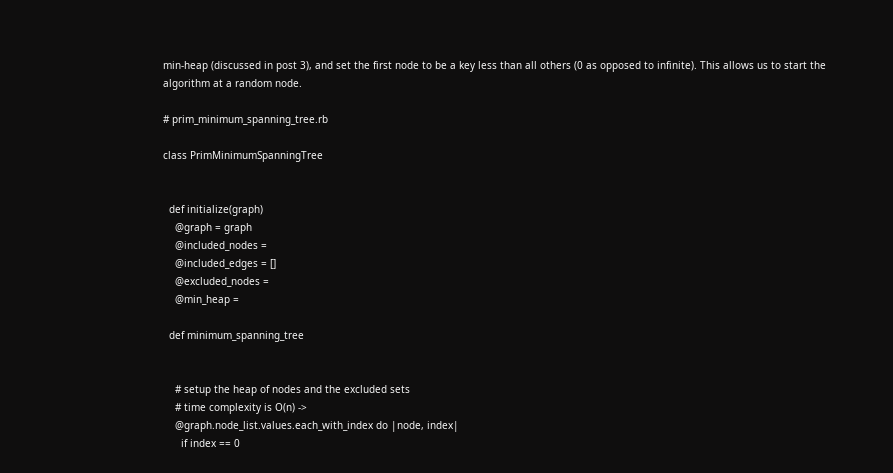min-heap (discussed in post 3), and set the first node to be a key less than all others (0 as opposed to infinite). This allows us to start the algorithm at a random node.

# prim_minimum_spanning_tree.rb

class PrimMinimumSpanningTree


  def initialize(graph)
    @graph = graph
    @included_nodes =
    @included_edges = []
    @excluded_nodes =
    @min_heap =

  def minimum_spanning_tree


    # setup the heap of nodes and the excluded sets
    # time complexity is O(n) ->
    @graph.node_list.values.each_with_index do |node, index|
      if index == 0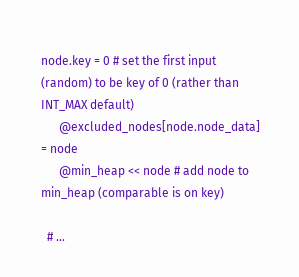node.key = 0 # set the first input (random) to be key of 0 (rather than INT_MAX default)
      @excluded_nodes[node.node_data] = node
      @min_heap << node # add node to min_heap (comparable is on key)

  # ...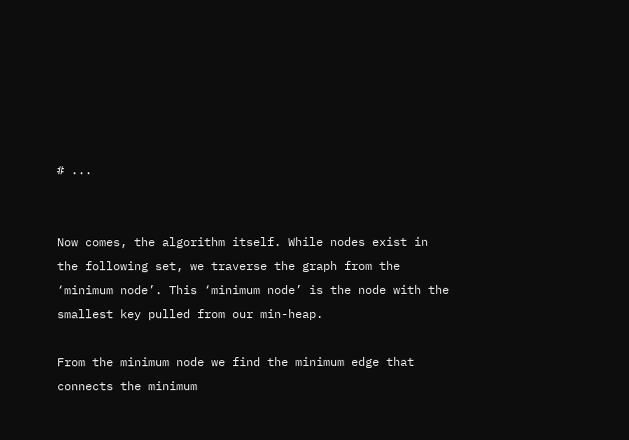# ...


Now comes, the algorithm itself. While nodes exist in the following set, we traverse the graph from the ‘minimum node’. This ‘minimum node’ is the node with the smallest key pulled from our min-heap.

From the minimum node we find the minimum edge that connects the minimum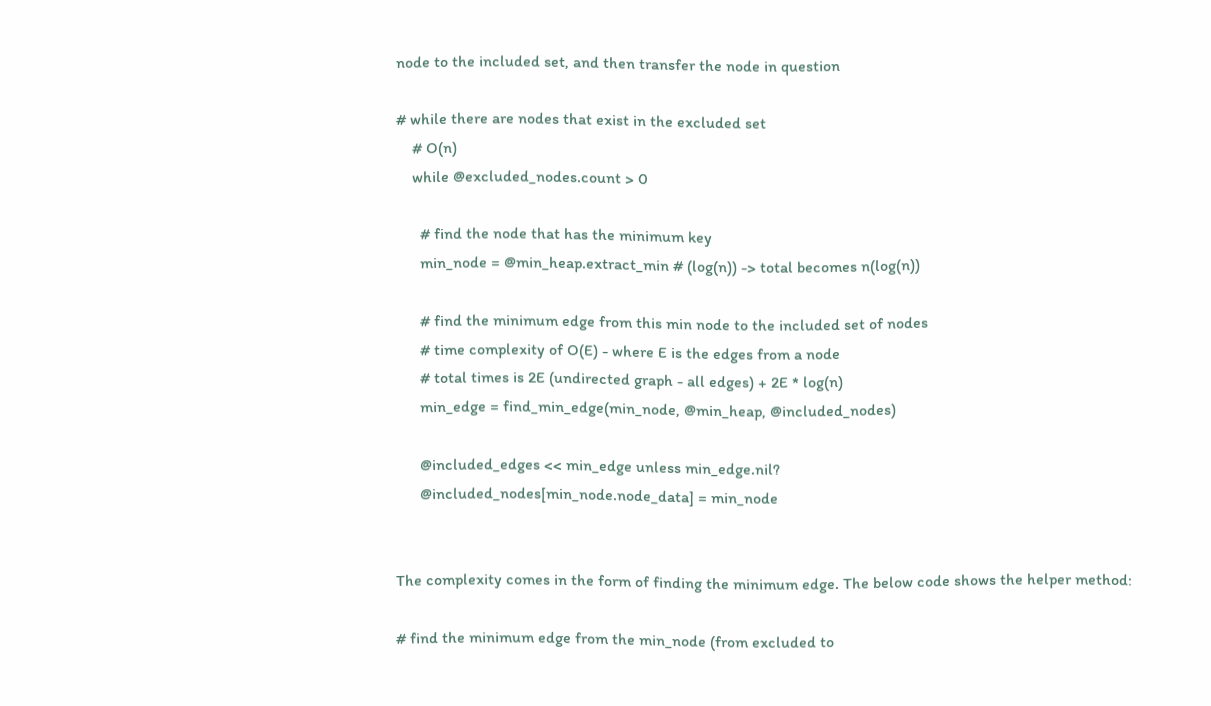node to the included set, and then transfer the node in question

# while there are nodes that exist in the excluded set
    # O(n)
    while @excluded_nodes.count > 0

      # find the node that has the minimum key
      min_node = @min_heap.extract_min # (log(n)) -> total becomes n(log(n))

      # find the minimum edge from this min node to the included set of nodes
      # time complexity of O(E) - where E is the edges from a node
      # total times is 2E (undirected graph - all edges) + 2E * log(n)
      min_edge = find_min_edge(min_node, @min_heap, @included_nodes)

      @included_edges << min_edge unless min_edge.nil?
      @included_nodes[min_node.node_data] = min_node


The complexity comes in the form of finding the minimum edge. The below code shows the helper method:

# find the minimum edge from the min_node (from excluded to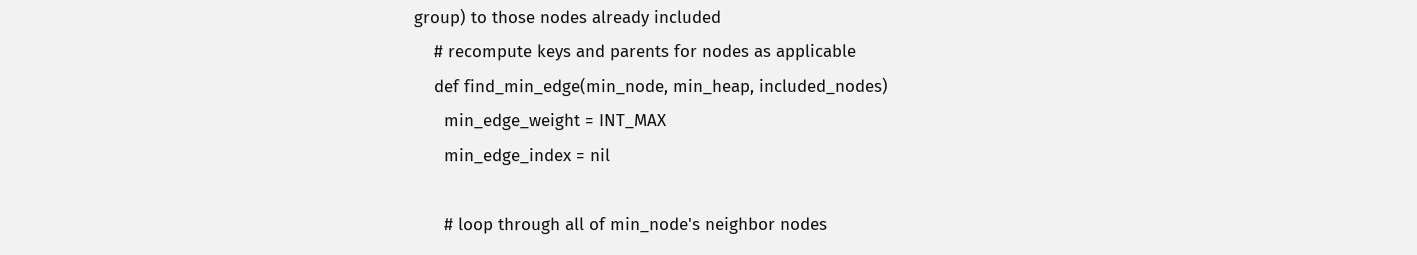group) to those nodes already included
    # recompute keys and parents for nodes as applicable
    def find_min_edge(min_node, min_heap, included_nodes)
      min_edge_weight = INT_MAX
      min_edge_index = nil

      # loop through all of min_node's neighbor nodes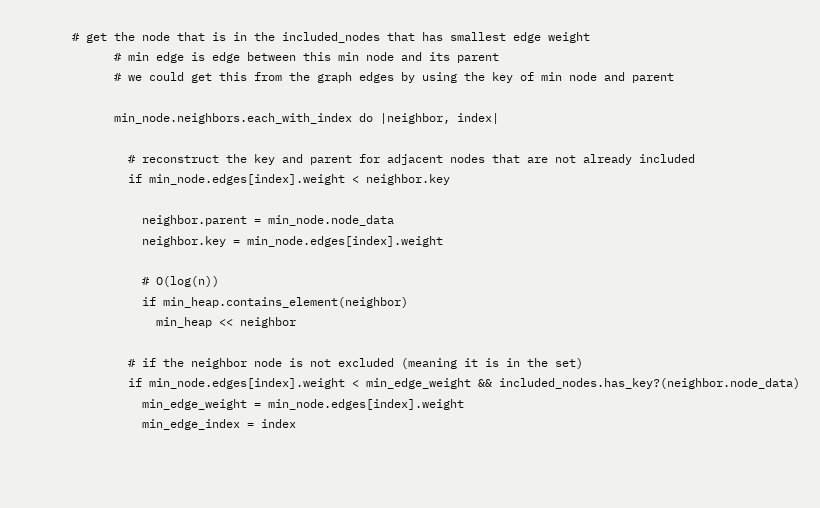# get the node that is in the included_nodes that has smallest edge weight
      # min edge is edge between this min node and its parent
      # we could get this from the graph edges by using the key of min node and parent

      min_node.neighbors.each_with_index do |neighbor, index|

        # reconstruct the key and parent for adjacent nodes that are not already included
        if min_node.edges[index].weight < neighbor.key

          neighbor.parent = min_node.node_data
          neighbor.key = min_node.edges[index].weight

          # O(log(n))
          if min_heap.contains_element(neighbor)
            min_heap << neighbor

        # if the neighbor node is not excluded (meaning it is in the set)
        if min_node.edges[index].weight < min_edge_weight && included_nodes.has_key?(neighbor.node_data)
          min_edge_weight = min_node.edges[index].weight
          min_edge_index = index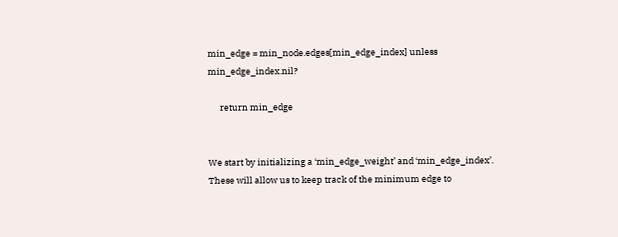min_edge = min_node.edges[min_edge_index] unless min_edge_index.nil?

      return min_edge


We start by initializing a ‘min_edge_weight’ and ‘min_edge_index’. These will allow us to keep track of the minimum edge to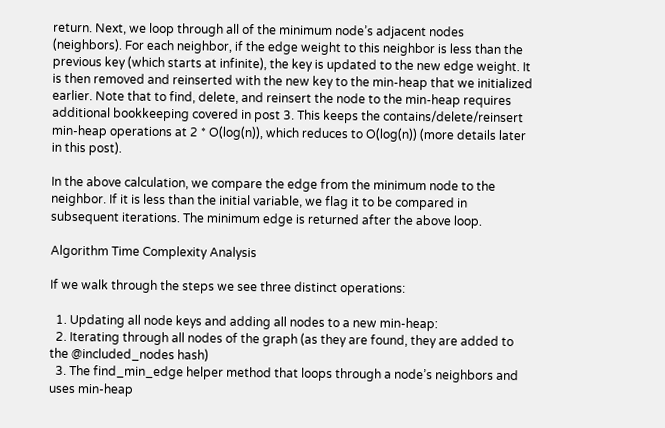return. Next, we loop through all of the minimum node’s adjacent nodes (neighbors). For each neighbor, if the edge weight to this neighbor is less than the previous key (which starts at infinite), the key is updated to the new edge weight. It is then removed and reinserted with the new key to the min-heap that we initialized earlier. Note that to find, delete, and reinsert the node to the min-heap requires additional bookkeeping covered in post 3. This keeps the contains/delete/reinsert min-heap operations at 2 * O(log(n)), which reduces to O(log(n)) (more details later in this post).

In the above calculation, we compare the edge from the minimum node to the neighbor. If it is less than the initial variable, we flag it to be compared in subsequent iterations. The minimum edge is returned after the above loop.

Algorithm Time Complexity Analysis

If we walk through the steps we see three distinct operations:

  1. Updating all node keys and adding all nodes to a new min-heap:
  2. Iterating through all nodes of the graph (as they are found, they are added to the @included_nodes hash)
  3. The find_min_edge helper method that loops through a node’s neighbors and uses min-heap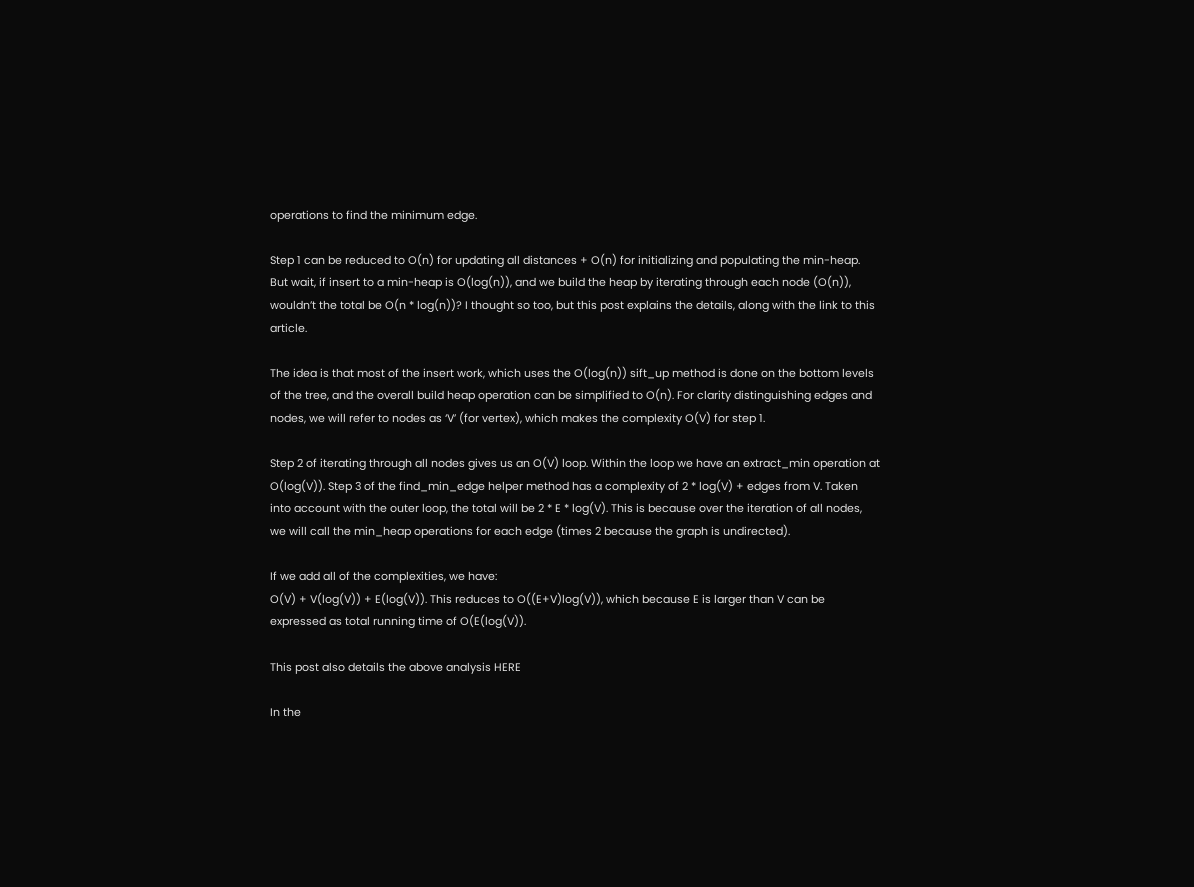operations to find the minimum edge.

Step 1 can be reduced to O(n) for updating all distances + O(n) for initializing and populating the min-heap. But wait, if insert to a min-heap is O(log(n)), and we build the heap by iterating through each node (O(n)), wouldn’t the total be O(n * log(n))? I thought so too, but this post explains the details, along with the link to this article.

The idea is that most of the insert work, which uses the O(log(n)) sift_up method is done on the bottom levels of the tree, and the overall build heap operation can be simplified to O(n). For clarity distinguishing edges and nodes, we will refer to nodes as ‘V’ (for vertex), which makes the complexity O(V) for step 1.

Step 2 of iterating through all nodes gives us an O(V) loop. Within the loop we have an extract_min operation at O(log(V)). Step 3 of the find_min_edge helper method has a complexity of 2 * log(V) + edges from V. Taken into account with the outer loop, the total will be 2 * E * log(V). This is because over the iteration of all nodes, we will call the min_heap operations for each edge (times 2 because the graph is undirected).

If we add all of the complexities, we have:
O(V) + V(log(V)) + E(log(V)). This reduces to O((E+V)log(V)), which because E is larger than V can be expressed as total running time of O(E(log(V)).

This post also details the above analysis HERE

In the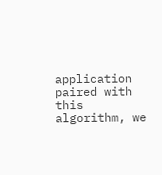application paired with this algorithm, we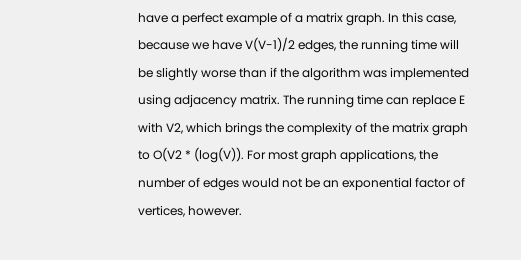have a perfect example of a matrix graph. In this case, because we have V(V-1)/2 edges, the running time will be slightly worse than if the algorithm was implemented using adjacency matrix. The running time can replace E with V2, which brings the complexity of the matrix graph to O(V2 * (log(V)). For most graph applications, the number of edges would not be an exponential factor of vertices, however.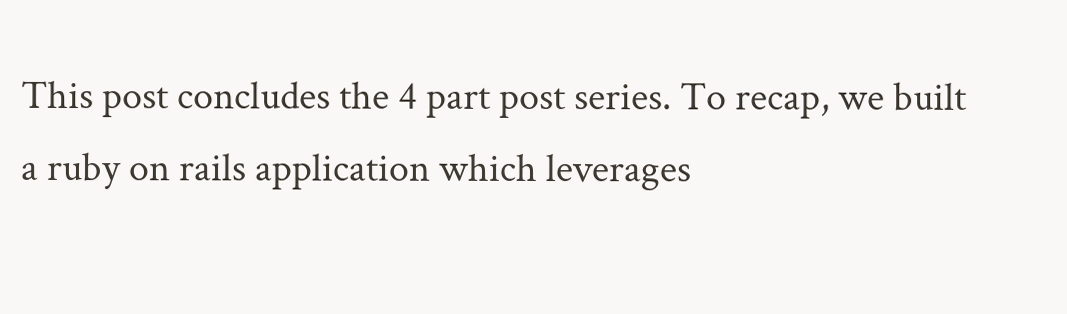This post concludes the 4 part post series. To recap, we built a ruby on rails application which leverages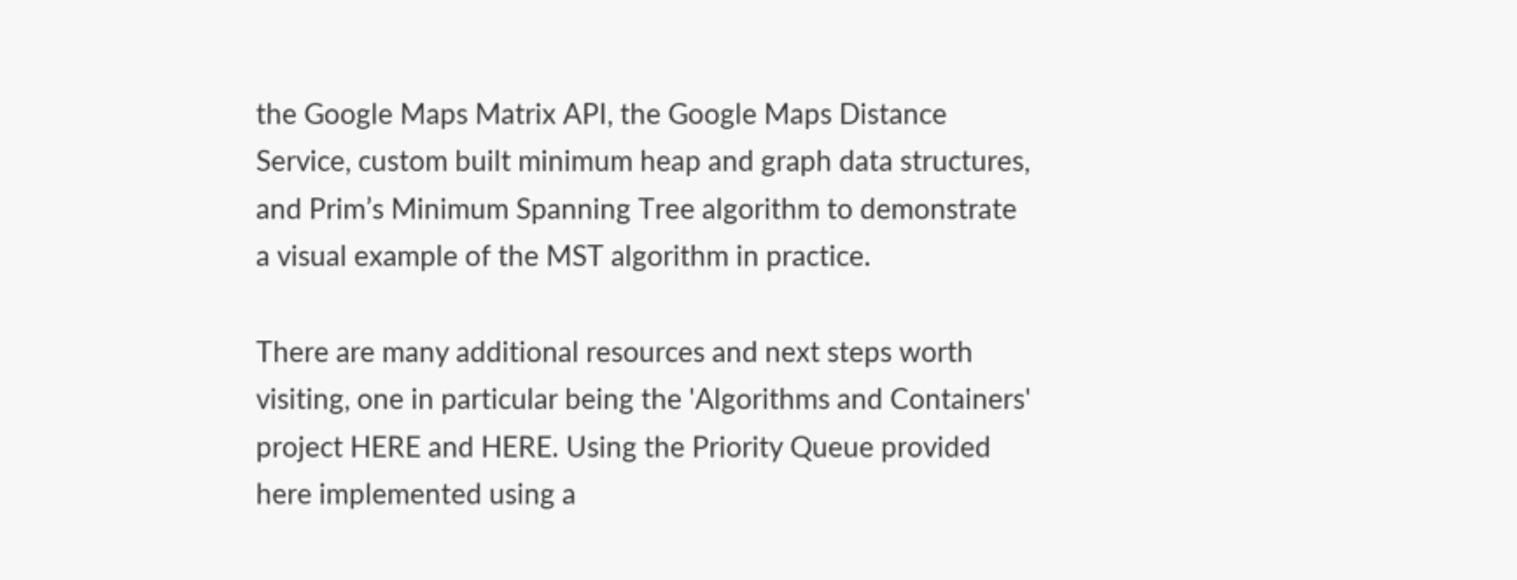the Google Maps Matrix API, the Google Maps Distance Service, custom built minimum heap and graph data structures, and Prim’s Minimum Spanning Tree algorithm to demonstrate a visual example of the MST algorithm in practice.

There are many additional resources and next steps worth visiting, one in particular being the 'Algorithms and Containers' project HERE and HERE. Using the Priority Queue provided here implemented using a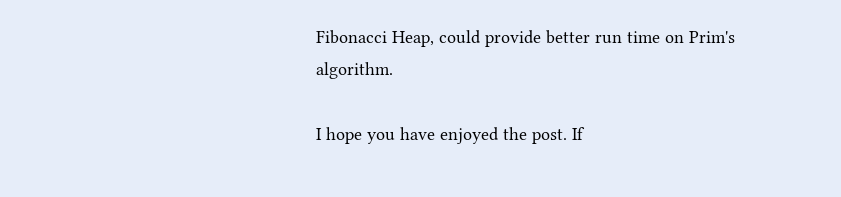Fibonacci Heap, could provide better run time on Prim's algorithm.

I hope you have enjoyed the post. If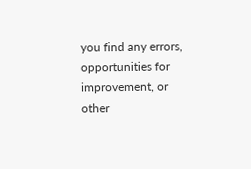you find any errors, opportunities for improvement, or other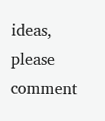ideas, please comment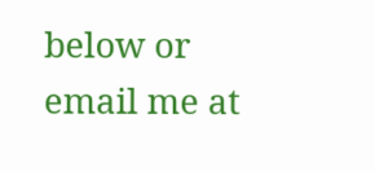below or email me at